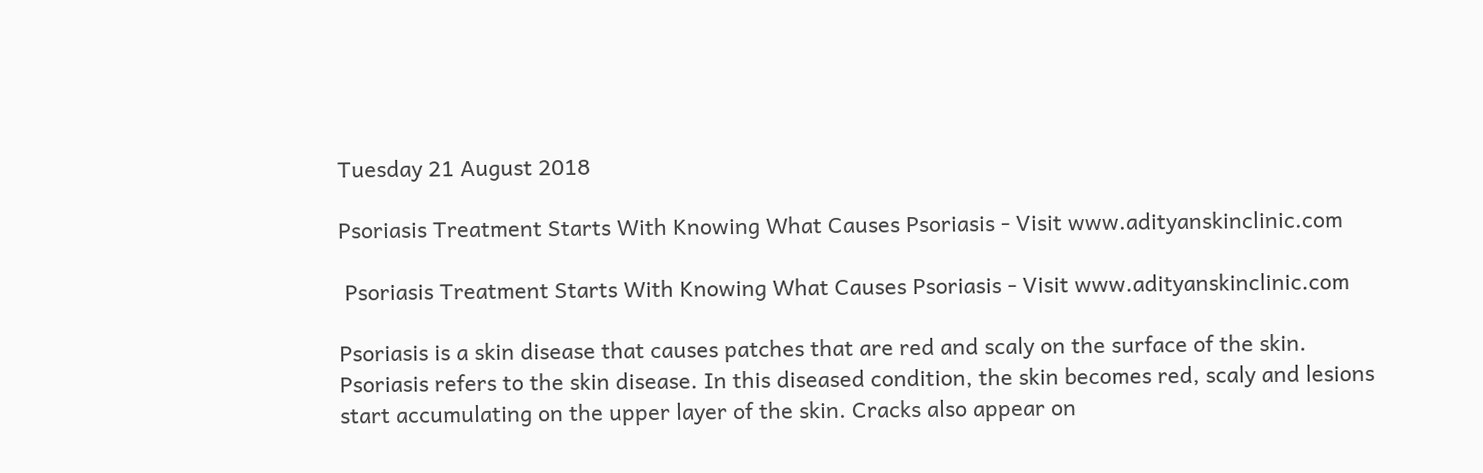Tuesday 21 August 2018

Psoriasis Treatment Starts With Knowing What Causes Psoriasis - Visit www.adityanskinclinic.com

 Psoriasis Treatment Starts With Knowing What Causes Psoriasis - Visit www.adityanskinclinic.com

Psoriasis is a skin disease that causes patches that are red and scaly on the surface of the skin. Psoriasis refers to the skin disease. In this diseased condition, the skin becomes red, scaly and lesions start accumulating on the upper layer of the skin. Cracks also appear on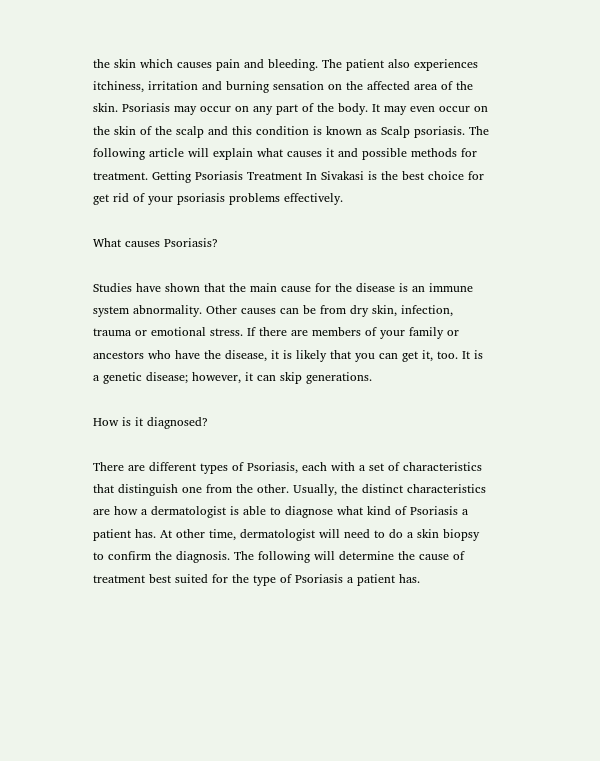the skin which causes pain and bleeding. The patient also experiences itchiness, irritation and burning sensation on the affected area of the skin. Psoriasis may occur on any part of the body. It may even occur on the skin of the scalp and this condition is known as Scalp psoriasis. The following article will explain what causes it and possible methods for treatment. Getting Psoriasis Treatment In Sivakasi is the best choice for get rid of your psoriasis problems effectively.

What causes Psoriasis?

Studies have shown that the main cause for the disease is an immune system abnormality. Other causes can be from dry skin, infection, trauma or emotional stress. If there are members of your family or ancestors who have the disease, it is likely that you can get it, too. It is a genetic disease; however, it can skip generations.

How is it diagnosed?

There are different types of Psoriasis, each with a set of characteristics that distinguish one from the other. Usually, the distinct characteristics are how a dermatologist is able to diagnose what kind of Psoriasis a patient has. At other time, dermatologist will need to do a skin biopsy to confirm the diagnosis. The following will determine the cause of treatment best suited for the type of Psoriasis a patient has.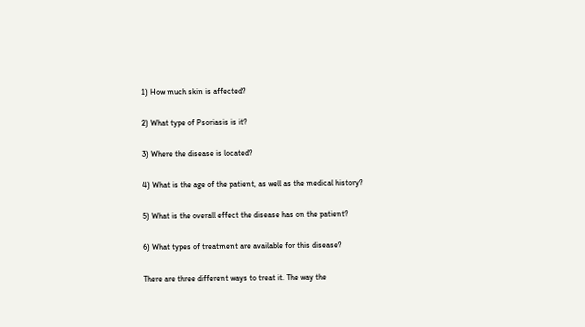1) How much skin is affected?

2) What type of Psoriasis is it?

3) Where the disease is located?

4) What is the age of the patient, as well as the medical history?

5) What is the overall effect the disease has on the patient?

6) What types of treatment are available for this disease?

There are three different ways to treat it. The way the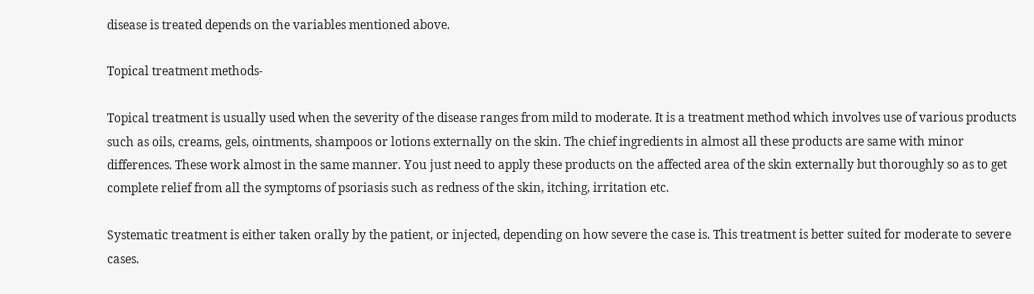disease is treated depends on the variables mentioned above.

Topical treatment methods-

Topical treatment is usually used when the severity of the disease ranges from mild to moderate. It is a treatment method which involves use of various products such as oils, creams, gels, ointments, shampoos or lotions externally on the skin. The chief ingredients in almost all these products are same with minor differences. These work almost in the same manner. You just need to apply these products on the affected area of the skin externally but thoroughly so as to get complete relief from all the symptoms of psoriasis such as redness of the skin, itching, irritation etc.

Systematic treatment is either taken orally by the patient, or injected, depending on how severe the case is. This treatment is better suited for moderate to severe cases.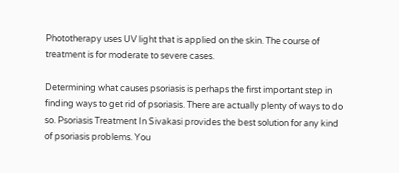Phototherapy uses UV light that is applied on the skin. The course of treatment is for moderate to severe cases.

Determining what causes psoriasis is perhaps the first important step in finding ways to get rid of psoriasis. There are actually plenty of ways to do so. Psoriasis Treatment In Sivakasi provides the best solution for any kind of psoriasis problems. You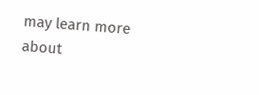may learn more about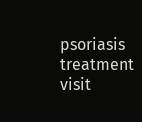psoriasis treatment visit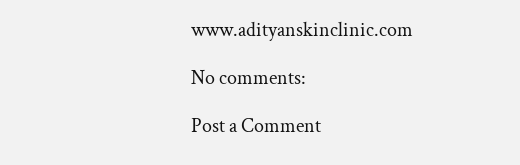www.adityanskinclinic.com

No comments:

Post a Comment